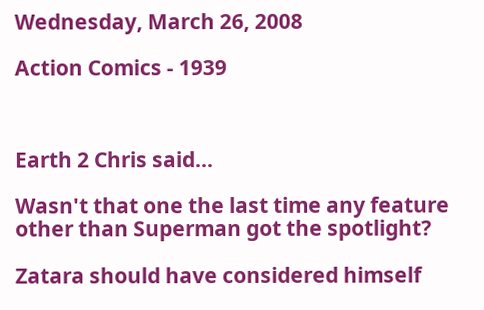Wednesday, March 26, 2008

Action Comics - 1939



Earth 2 Chris said...

Wasn't that one the last time any feature other than Superman got the spotlight?

Zatara should have considered himself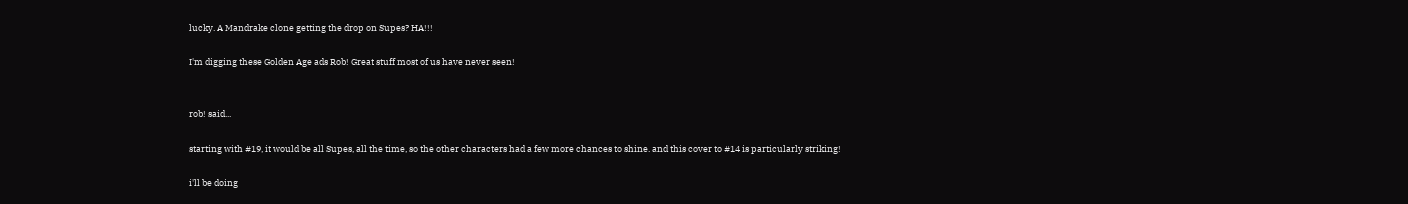lucky. A Mandrake clone getting the drop on Supes? HA!!!

I'm digging these Golden Age ads Rob! Great stuff most of us have never seen!


rob! said...

starting with #19, it would be all Supes, all the time, so the other characters had a few more chances to shine. and this cover to #14 is particularly striking!

i'll be doing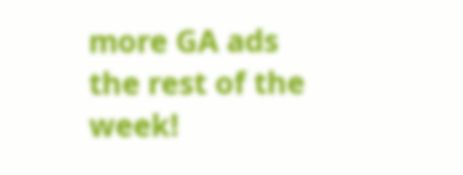more GA ads the rest of the week!